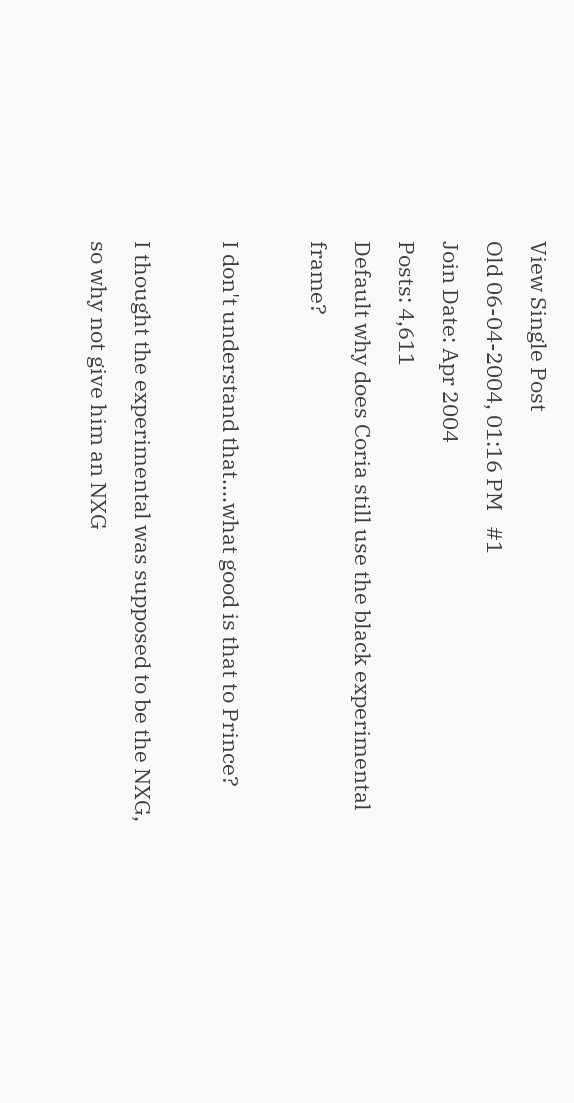View Single Post
Old 06-04-2004, 01:16 PM   #1
Join Date: Apr 2004
Posts: 4,611
Default why does Coria still use the black experimental frame?

I don't understand that....what good is that to Prince?

I thought the experimental was supposed to be the NXG, so why not give him an NXG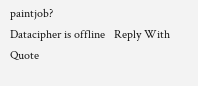paintjob?
Datacipher is offline   Reply With Quote